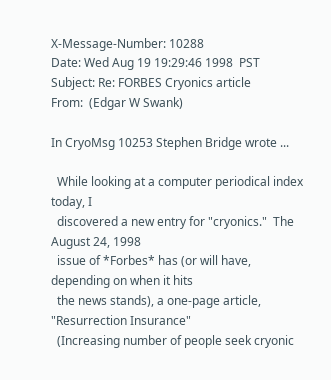X-Message-Number: 10288
Date: Wed Aug 19 19:29:46 1998  PST
Subject: Re: FORBES Cryonics article
From:  (Edgar W Swank)

In CryoMsg 10253 Stephen Bridge wrote ...

  While looking at a computer periodical index today, I
  discovered a new entry for "cryonics."  The August 24, 1998
  issue of *Forbes* has (or will have, depending on when it hits
  the news stands), a one-page article, "Resurrection Insurance"
  (Increasing number of people seek cryonic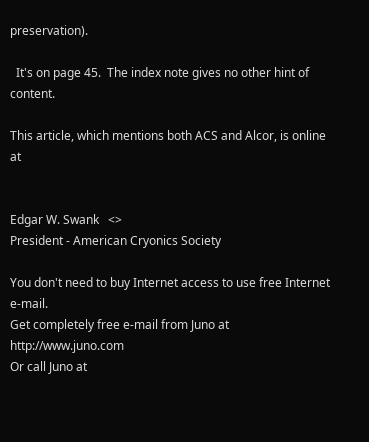preservation).

  It's on page 45.  The index note gives no other hint of content.

This article, which mentions both ACS and Alcor, is online at


Edgar W. Swank   <>
President - American Cryonics Society

You don't need to buy Internet access to use free Internet e-mail.
Get completely free e-mail from Juno at http://www.juno.com
Or call Juno at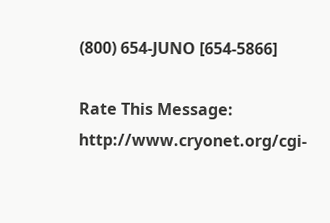(800) 654-JUNO [654-5866]

Rate This Message: http://www.cryonet.org/cgi-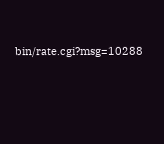bin/rate.cgi?msg=10288